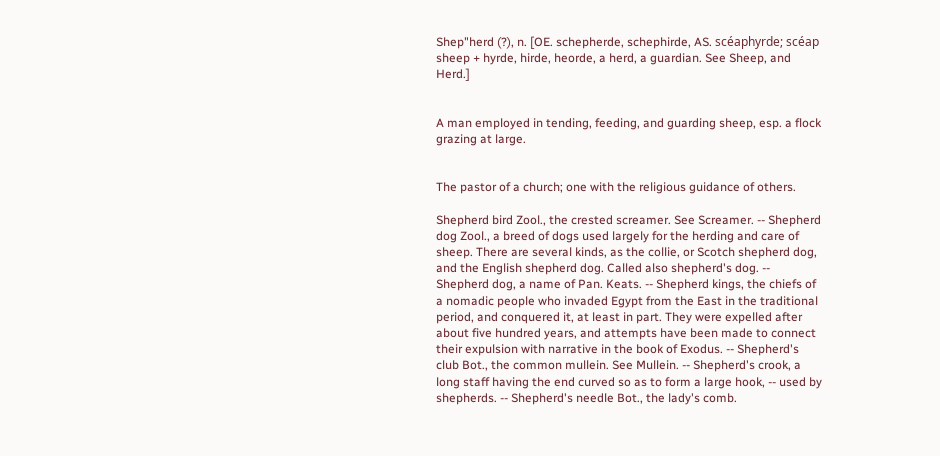Shep"herd (?), n. [OE. schepherde, schephirde, AS. scéaphyrde; scéap sheep + hyrde, hirde, heorde, a herd, a guardian. See Sheep, and Herd.]


A man employed in tending, feeding, and guarding sheep, esp. a flock grazing at large.


The pastor of a church; one with the religious guidance of others.

Shepherd bird Zool., the crested screamer. See Screamer. -- Shepherd dog Zool., a breed of dogs used largely for the herding and care of sheep. There are several kinds, as the collie, or Scotch shepherd dog, and the English shepherd dog. Called also shepherd's dog. -- Shepherd dog, a name of Pan. Keats. -- Shepherd kings, the chiefs of a nomadic people who invaded Egypt from the East in the traditional period, and conquered it, at least in part. They were expelled after about five hundred years, and attempts have been made to connect their expulsion with narrative in the book of Exodus. -- Shepherd's club Bot., the common mullein. See Mullein. -- Shepherd's crook, a long staff having the end curved so as to form a large hook, -- used by shepherds. -- Shepherd's needle Bot., the lady's comb.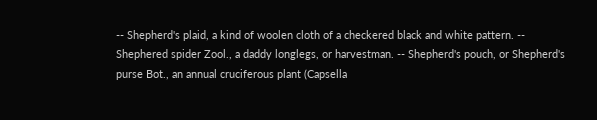-- Shepherd's plaid, a kind of woolen cloth of a checkered black and white pattern. -- Shephered spider Zool., a daddy longlegs, or harvestman. -- Shepherd's pouch, or Shepherd's purse Bot., an annual cruciferous plant (Capsella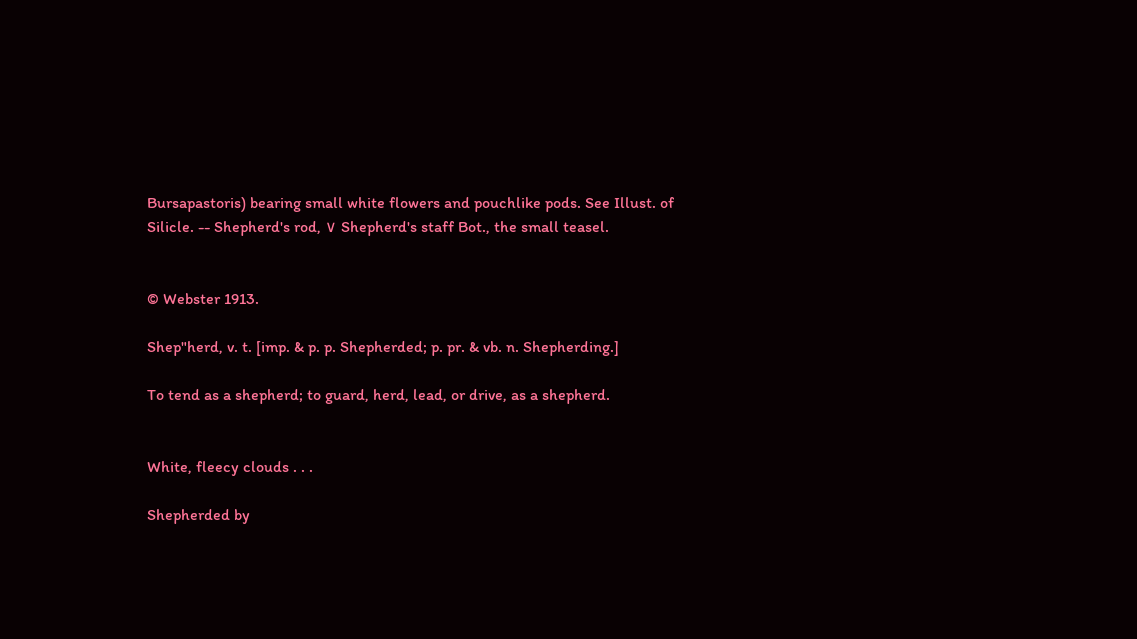Bursapastoris) bearing small white flowers and pouchlike pods. See Illust. of Silicle. -- Shepherd's rod, ∨ Shepherd's staff Bot., the small teasel.


© Webster 1913.

Shep"herd, v. t. [imp. & p. p. Shepherded; p. pr. & vb. n. Shepherding.]

To tend as a shepherd; to guard, herd, lead, or drive, as a shepherd.


White, fleecy clouds . . .

Shepherded by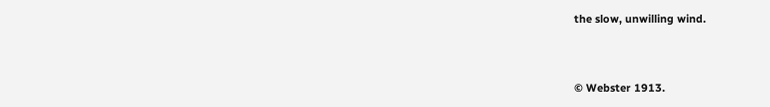the slow, unwilling wind.



© Webster 1913.